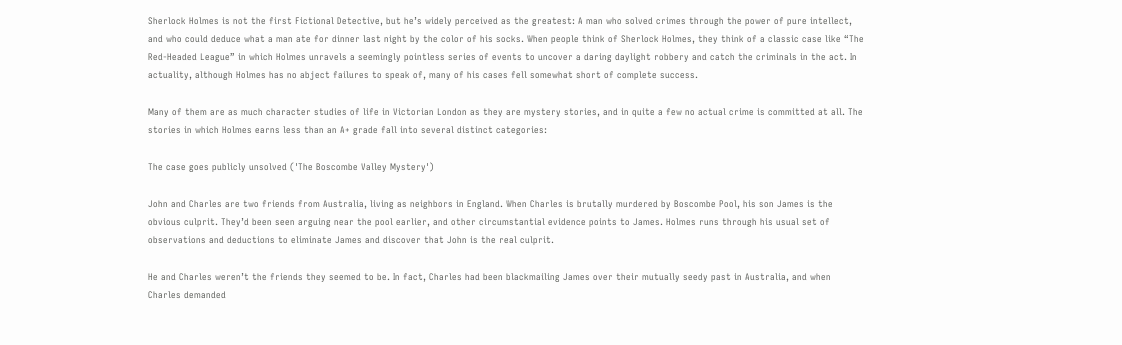Sherlock Holmes is not the first Fictional Detective, but he’s widely perceived as the greatest: A man who solved crimes through the power of pure intellect, and who could deduce what a man ate for dinner last night by the color of his socks. When people think of Sherlock Holmes, they think of a classic case like “The Red-Headed League” in which Holmes unravels a seemingly pointless series of events to uncover a daring daylight robbery and catch the criminals in the act. In actuality, although Holmes has no abject failures to speak of, many of his cases fell somewhat short of complete success.

Many of them are as much character studies of life in Victorian London as they are mystery stories, and in quite a few no actual crime is committed at all. The stories in which Holmes earns less than an A+ grade fall into several distinct categories:

The case goes publicly unsolved ('The Boscombe Valley Mystery')

John and Charles are two friends from Australia, living as neighbors in England. When Charles is brutally murdered by Boscombe Pool, his son James is the obvious culprit. They’d been seen arguing near the pool earlier, and other circumstantial evidence points to James. Holmes runs through his usual set of observations and deductions to eliminate James and discover that John is the real culprit.

He and Charles weren’t the friends they seemed to be. In fact, Charles had been blackmailing James over their mutually seedy past in Australia, and when Charles demanded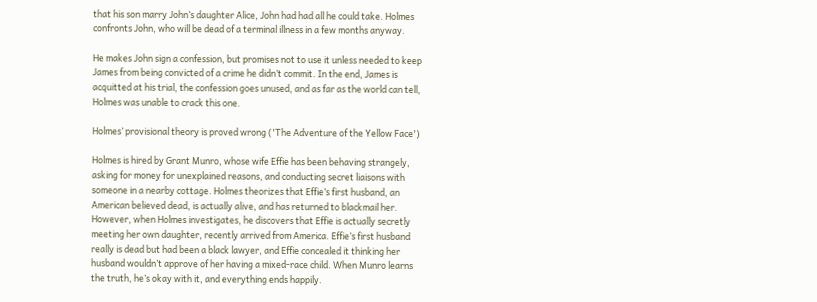that his son marry John’s daughter Alice, John had had all he could take. Holmes confronts John, who will be dead of a terminal illness in a few months anyway.

He makes John sign a confession, but promises not to use it unless needed to keep James from being convicted of a crime he didn’t commit. In the end, James is acquitted at his trial, the confession goes unused, and as far as the world can tell, Holmes was unable to crack this one.

Holmes’ provisional theory is proved wrong ('The Adventure of the Yellow Face')

Holmes is hired by Grant Munro, whose wife Effie has been behaving strangely, asking for money for unexplained reasons, and conducting secret liaisons with someone in a nearby cottage. Holmes theorizes that Effie’s first husband, an American believed dead, is actually alive, and has returned to blackmail her. However, when Holmes investigates, he discovers that Effie is actually secretly meeting her own daughter, recently arrived from America. Effie’s first husband really is dead but had been a black lawyer, and Effie concealed it thinking her husband wouldn’t approve of her having a mixed-race child. When Munro learns the truth, he’s okay with it, and everything ends happily.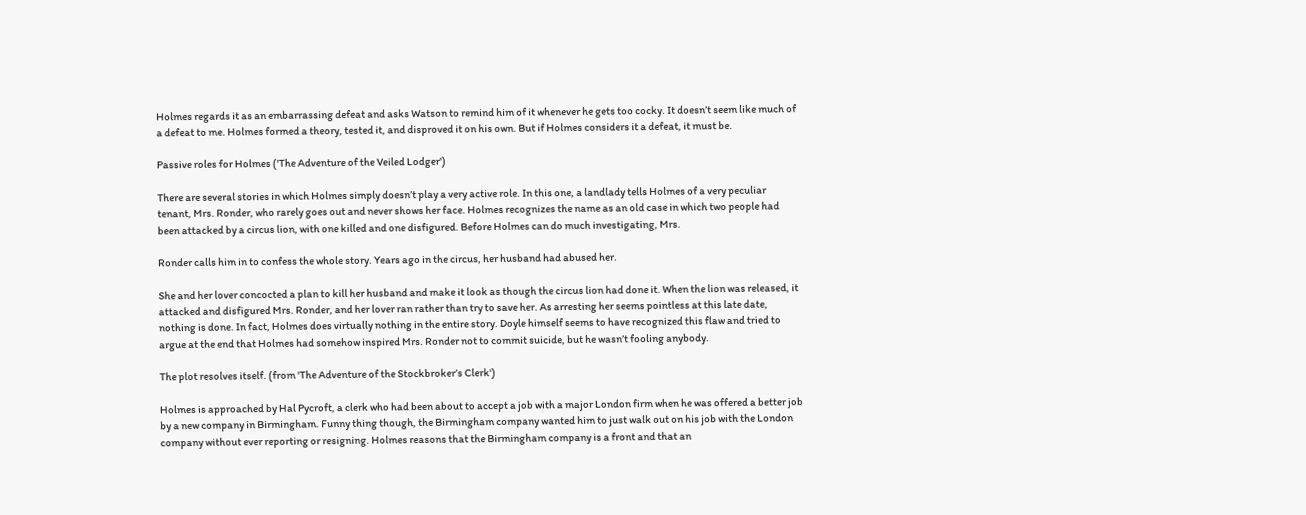Holmes regards it as an embarrassing defeat and asks Watson to remind him of it whenever he gets too cocky. It doesn’t seem like much of a defeat to me. Holmes formed a theory, tested it, and disproved it on his own. But if Holmes considers it a defeat, it must be.

Passive roles for Holmes ('The Adventure of the Veiled Lodger')

There are several stories in which Holmes simply doesn’t play a very active role. In this one, a landlady tells Holmes of a very peculiar tenant, Mrs. Ronder, who rarely goes out and never shows her face. Holmes recognizes the name as an old case in which two people had been attacked by a circus lion, with one killed and one disfigured. Before Holmes can do much investigating, Mrs.

Ronder calls him in to confess the whole story. Years ago in the circus, her husband had abused her.

She and her lover concocted a plan to kill her husband and make it look as though the circus lion had done it. When the lion was released, it attacked and disfigured Mrs. Ronder, and her lover ran rather than try to save her. As arresting her seems pointless at this late date, nothing is done. In fact, Holmes does virtually nothing in the entire story. Doyle himself seems to have recognized this flaw and tried to argue at the end that Holmes had somehow inspired Mrs. Ronder not to commit suicide, but he wasn’t fooling anybody.

The plot resolves itself. (from 'The Adventure of the Stockbroker’s Clerk')

Holmes is approached by Hal Pycroft, a clerk who had been about to accept a job with a major London firm when he was offered a better job by a new company in Birmingham. Funny thing though, the Birmingham company wanted him to just walk out on his job with the London company without ever reporting or resigning. Holmes reasons that the Birmingham company is a front and that an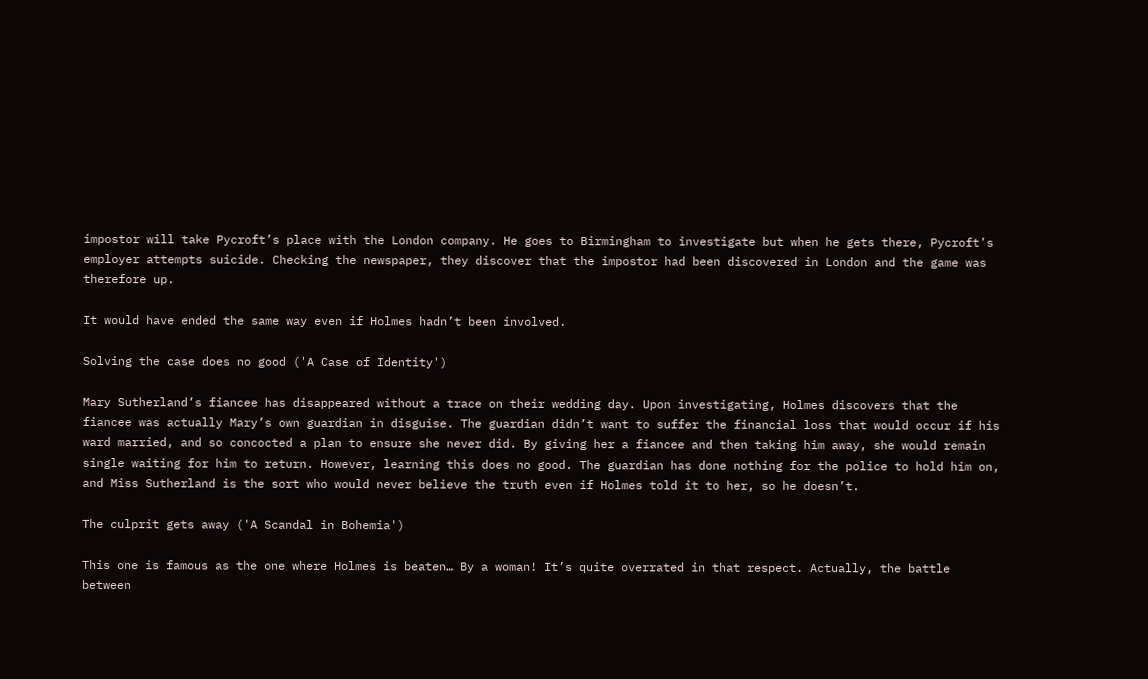impostor will take Pycroft’s place with the London company. He goes to Birmingham to investigate but when he gets there, Pycroft’s employer attempts suicide. Checking the newspaper, they discover that the impostor had been discovered in London and the game was therefore up.

It would have ended the same way even if Holmes hadn’t been involved.

Solving the case does no good ('A Case of Identity')

Mary Sutherland’s fiancee has disappeared without a trace on their wedding day. Upon investigating, Holmes discovers that the fiancee was actually Mary’s own guardian in disguise. The guardian didn’t want to suffer the financial loss that would occur if his ward married, and so concocted a plan to ensure she never did. By giving her a fiancee and then taking him away, she would remain single waiting for him to return. However, learning this does no good. The guardian has done nothing for the police to hold him on, and Miss Sutherland is the sort who would never believe the truth even if Holmes told it to her, so he doesn’t.

The culprit gets away ('A Scandal in Bohemia')

This one is famous as the one where Holmes is beaten… By a woman! It’s quite overrated in that respect. Actually, the battle between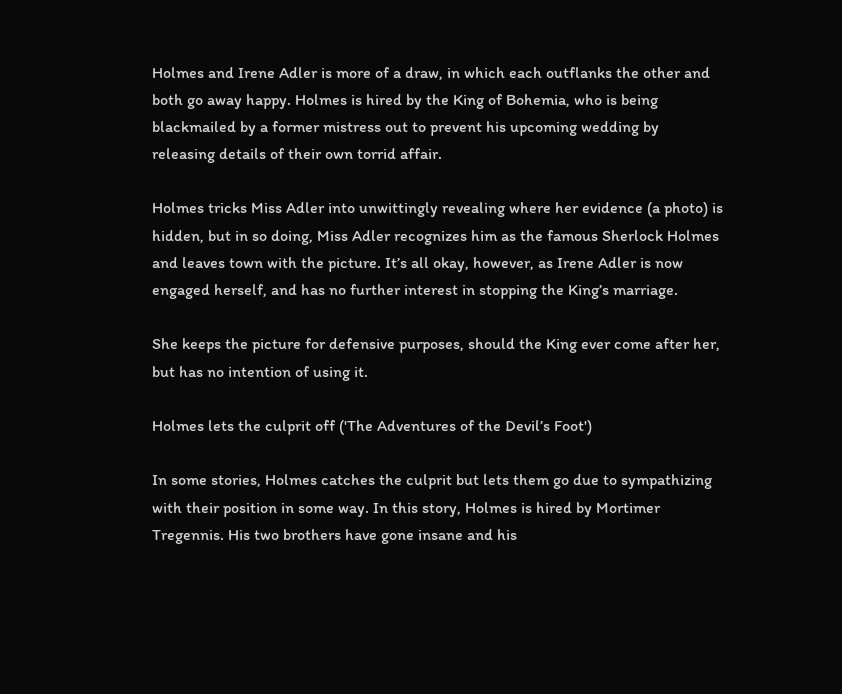Holmes and Irene Adler is more of a draw, in which each outflanks the other and both go away happy. Holmes is hired by the King of Bohemia, who is being blackmailed by a former mistress out to prevent his upcoming wedding by releasing details of their own torrid affair.

Holmes tricks Miss Adler into unwittingly revealing where her evidence (a photo) is hidden, but in so doing, Miss Adler recognizes him as the famous Sherlock Holmes and leaves town with the picture. It’s all okay, however, as Irene Adler is now engaged herself, and has no further interest in stopping the King’s marriage.

She keeps the picture for defensive purposes, should the King ever come after her, but has no intention of using it.

Holmes lets the culprit off ('The Adventures of the Devil’s Foot')

In some stories, Holmes catches the culprit but lets them go due to sympathizing with their position in some way. In this story, Holmes is hired by Mortimer Tregennis. His two brothers have gone insane and his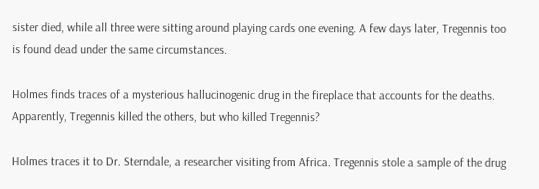sister died, while all three were sitting around playing cards one evening. A few days later, Tregennis too is found dead under the same circumstances.

Holmes finds traces of a mysterious hallucinogenic drug in the fireplace that accounts for the deaths. Apparently, Tregennis killed the others, but who killed Tregennis?

Holmes traces it to Dr. Sterndale, a researcher visiting from Africa. Tregennis stole a sample of the drug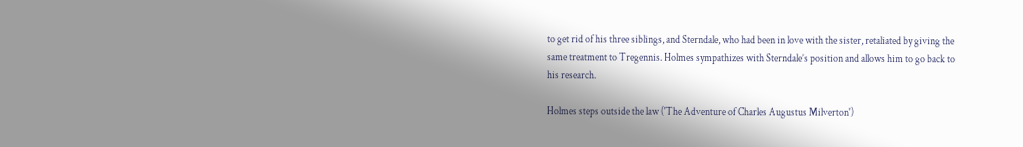to get rid of his three siblings, and Sterndale, who had been in love with the sister, retaliated by giving the same treatment to Tregennis. Holmes sympathizes with Sterndale’s position and allows him to go back to his research.

Holmes steps outside the law ('The Adventure of Charles Augustus Milverton')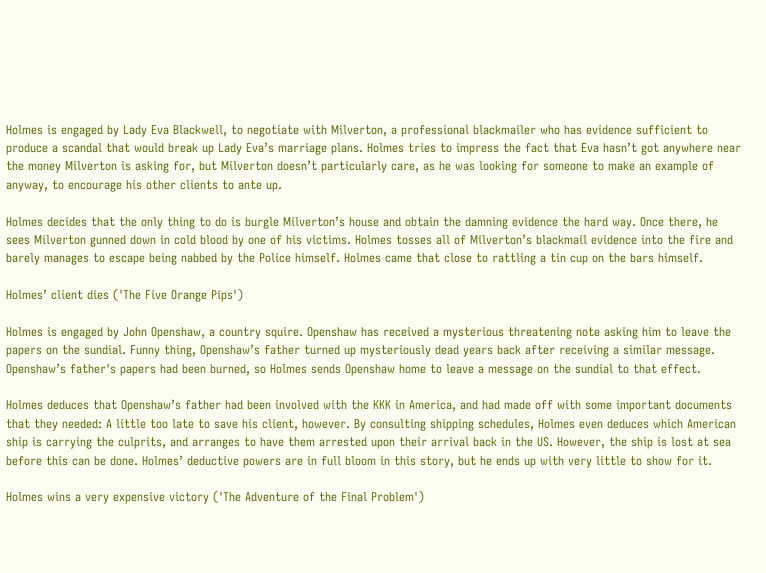Holmes is engaged by Lady Eva Blackwell, to negotiate with Milverton, a professional blackmailer who has evidence sufficient to produce a scandal that would break up Lady Eva’s marriage plans. Holmes tries to impress the fact that Eva hasn’t got anywhere near the money Milverton is asking for, but Milverton doesn’t particularly care, as he was looking for someone to make an example of anyway, to encourage his other clients to ante up.

Holmes decides that the only thing to do is burgle Milverton’s house and obtain the damning evidence the hard way. Once there, he sees Milverton gunned down in cold blood by one of his victims. Holmes tosses all of Milverton’s blackmail evidence into the fire and barely manages to escape being nabbed by the Police himself. Holmes came that close to rattling a tin cup on the bars himself.

Holmes’ client dies ('The Five Orange Pips')

Holmes is engaged by John Openshaw, a country squire. Openshaw has received a mysterious threatening note asking him to leave the papers on the sundial. Funny thing, Openshaw’s father turned up mysteriously dead years back after receiving a similar message. Openshaw’s father's papers had been burned, so Holmes sends Openshaw home to leave a message on the sundial to that effect.

Holmes deduces that Openshaw’s father had been involved with the KKK in America, and had made off with some important documents that they needed: A little too late to save his client, however. By consulting shipping schedules, Holmes even deduces which American ship is carrying the culprits, and arranges to have them arrested upon their arrival back in the US. However, the ship is lost at sea before this can be done. Holmes’ deductive powers are in full bloom in this story, but he ends up with very little to show for it.

Holmes wins a very expensive victory ('The Adventure of the Final Problem')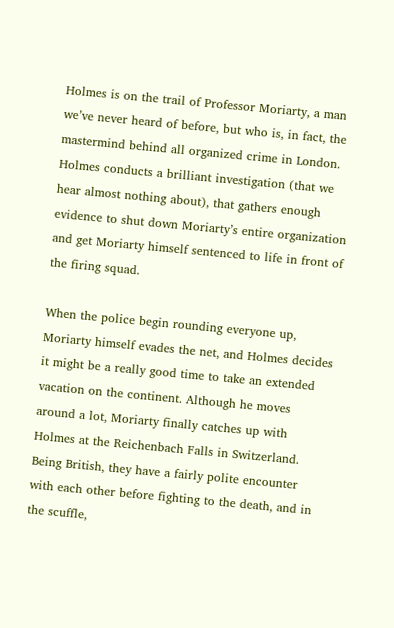Holmes is on the trail of Professor Moriarty, a man we’ve never heard of before, but who is, in fact, the mastermind behind all organized crime in London. Holmes conducts a brilliant investigation (that we hear almost nothing about), that gathers enough evidence to shut down Moriarty’s entire organization and get Moriarty himself sentenced to life in front of the firing squad.

When the police begin rounding everyone up, Moriarty himself evades the net, and Holmes decides it might be a really good time to take an extended vacation on the continent. Although he moves around a lot, Moriarty finally catches up with Holmes at the Reichenbach Falls in Switzerland. Being British, they have a fairly polite encounter with each other before fighting to the death, and in the scuffle,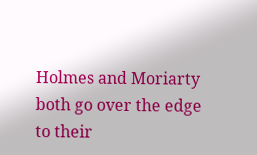Holmes and Moriarty both go over the edge to their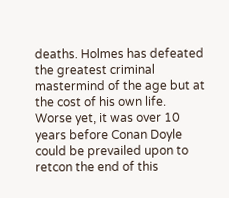deaths. Holmes has defeated the greatest criminal mastermind of the age but at the cost of his own life. Worse yet, it was over 10 years before Conan Doyle could be prevailed upon to retcon the end of this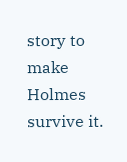story to make Holmes survive it.